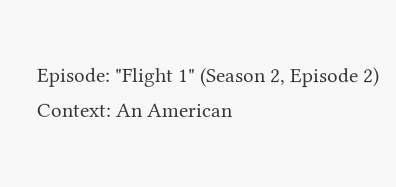Episode: "Flight 1" (Season 2, Episode 2)
Context: An American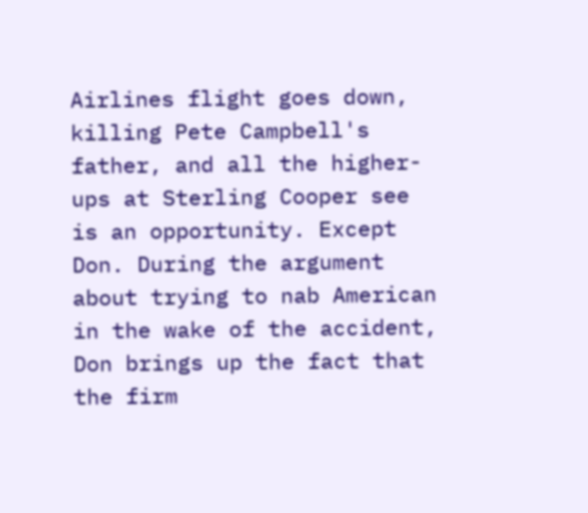Airlines flight goes down, killing Pete Campbell's father, and all the higher-ups at Sterling Cooper see is an opportunity. Except Don. During the argument about trying to nab American in the wake of the accident, Don brings up the fact that the firm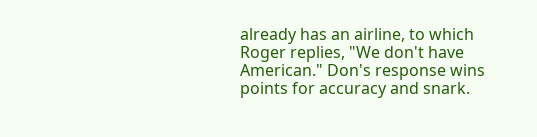already has an airline, to which Roger replies, "We don't have American." Don's response wins points for accuracy and snark.